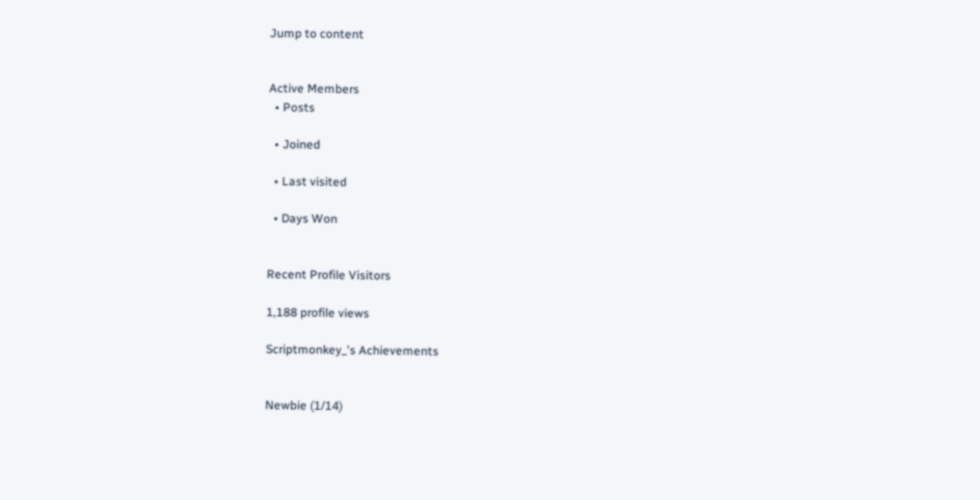Jump to content


Active Members
  • Posts

  • Joined

  • Last visited

  • Days Won


Recent Profile Visitors

1,188 profile views

Scriptmonkey_'s Achievements


Newbie (1/14)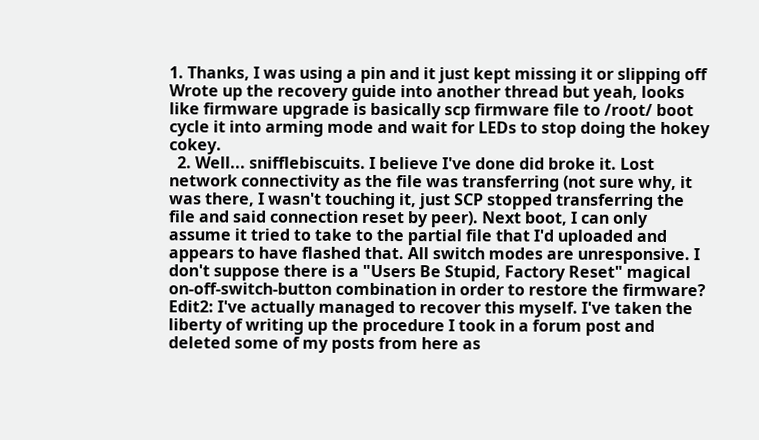1. Thanks, I was using a pin and it just kept missing it or slipping off  Wrote up the recovery guide into another thread but yeah, looks like firmware upgrade is basically scp firmware file to /root/ boot cycle it into arming mode and wait for LEDs to stop doing the hokey cokey.
  2. Well... snifflebiscuits. I believe I've done did broke it. Lost network connectivity as the file was transferring (not sure why, it was there, I wasn't touching it, just SCP stopped transferring the file and said connection reset by peer). Next boot, I can only assume it tried to take to the partial file that I'd uploaded and appears to have flashed that. All switch modes are unresponsive. I don't suppose there is a "Users Be Stupid, Factory Reset" magical on-off-switch-button combination in order to restore the firmware? Edit2: I've actually managed to recover this myself. I've taken the liberty of writing up the procedure I took in a forum post and deleted some of my posts from here as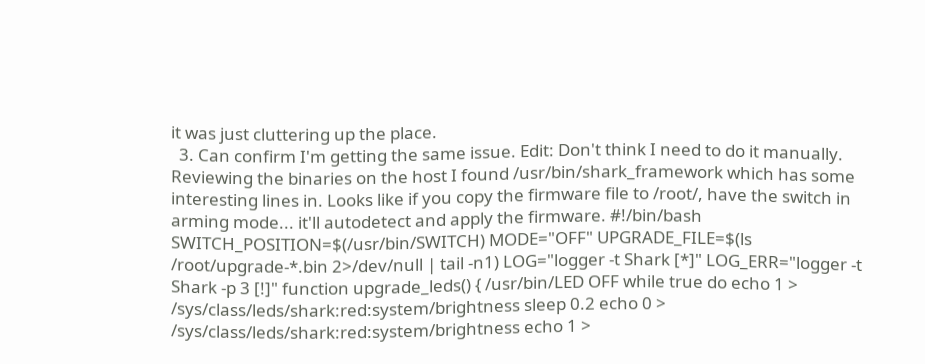it was just cluttering up the place.
  3. Can confirm I'm getting the same issue. Edit: Don't think I need to do it manually. Reviewing the binaries on the host I found /usr/bin/shark_framework which has some interesting lines in. Looks like if you copy the firmware file to /root/, have the switch in arming mode... it'll autodetect and apply the firmware. #!/bin/bash SWITCH_POSITION=$(/usr/bin/SWITCH) MODE="OFF" UPGRADE_FILE=$(ls /root/upgrade-*.bin 2>/dev/null | tail -n1) LOG="logger -t Shark [*]" LOG_ERR="logger -t Shark -p 3 [!]" function upgrade_leds() { /usr/bin/LED OFF while true do echo 1 > /sys/class/leds/shark:red:system/brightness sleep 0.2 echo 0 > /sys/class/leds/shark:red:system/brightness echo 1 >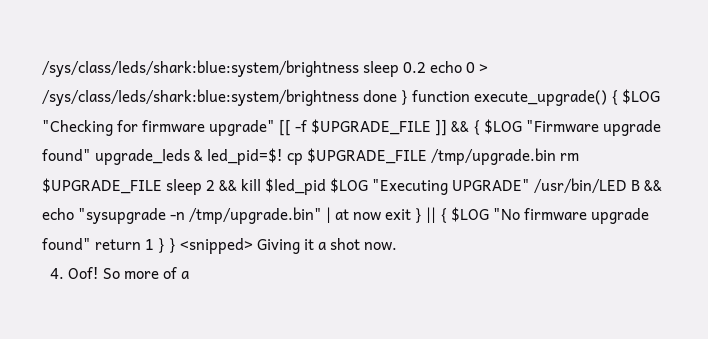/sys/class/leds/shark:blue:system/brightness sleep 0.2 echo 0 > /sys/class/leds/shark:blue:system/brightness done } function execute_upgrade() { $LOG "Checking for firmware upgrade" [[ -f $UPGRADE_FILE ]] && { $LOG "Firmware upgrade found" upgrade_leds & led_pid=$! cp $UPGRADE_FILE /tmp/upgrade.bin rm $UPGRADE_FILE sleep 2 && kill $led_pid $LOG "Executing UPGRADE" /usr/bin/LED B && echo "sysupgrade -n /tmp/upgrade.bin" | at now exit } || { $LOG "No firmware upgrade found" return 1 } } <snipped> Giving it a shot now.
  4. Oof! So more of a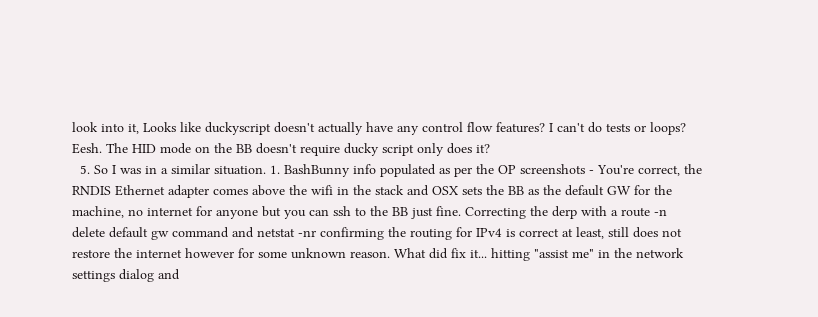look into it, Looks like duckyscript doesn't actually have any control flow features? I can't do tests or loops? Eesh. The HID mode on the BB doesn't require ducky script only does it?
  5. So I was in a similar situation. 1. BashBunny info populated as per the OP screenshots - You're correct, the RNDIS Ethernet adapter comes above the wifi in the stack and OSX sets the BB as the default GW for the machine, no internet for anyone but you can ssh to the BB just fine. Correcting the derp with a route -n delete default gw command and netstat -nr confirming the routing for IPv4 is correct at least, still does not restore the internet however for some unknown reason. What did fix it... hitting "assist me" in the network settings dialog and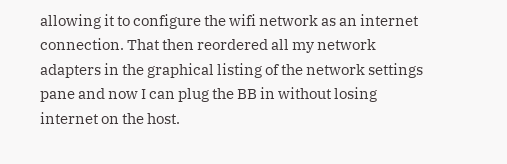allowing it to configure the wifi network as an internet connection. That then reordered all my network adapters in the graphical listing of the network settings pane and now I can plug the BB in without losing internet on the host.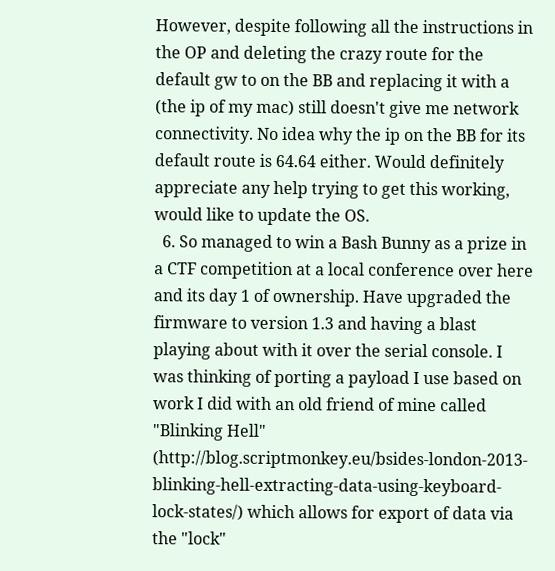However, despite following all the instructions in the OP and deleting the crazy route for the default gw to on the BB and replacing it with a (the ip of my mac) still doesn't give me network connectivity. No idea why the ip on the BB for its default route is 64.64 either. Would definitely appreciate any help trying to get this working, would like to update the OS.
  6. So managed to win a Bash Bunny as a prize in a CTF competition at a local conference over here and its day 1 of ownership. Have upgraded the firmware to version 1.3 and having a blast playing about with it over the serial console. I was thinking of porting a payload I use based on work I did with an old friend of mine called "Blinking Hell" (http://blog.scriptmonkey.eu/bsides-london-2013-blinking-hell-extracting-data-using-keyboard-lock-states/) which allows for export of data via the "lock"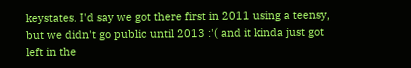keystates. I'd say we got there first in 2011 using a teensy, but we didn't go public until 2013 :'( and it kinda just got left in the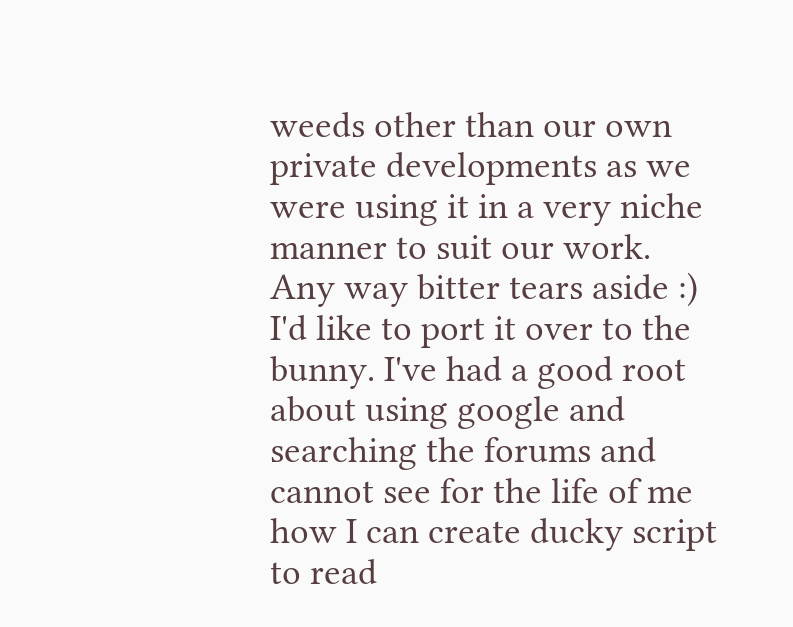weeds other than our own private developments as we were using it in a very niche manner to suit our work. Any way bitter tears aside :) I'd like to port it over to the bunny. I've had a good root about using google and searching the forums and cannot see for the life of me how I can create ducky script to read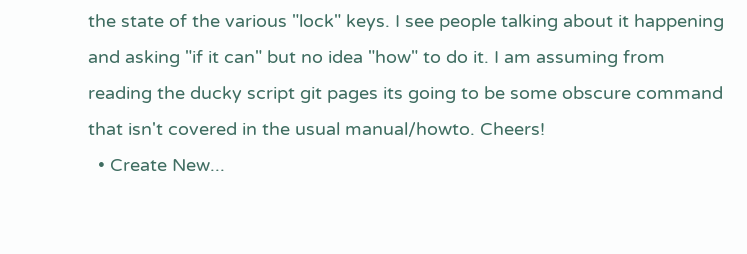the state of the various "lock" keys. I see people talking about it happening and asking "if it can" but no idea "how" to do it. I am assuming from reading the ducky script git pages its going to be some obscure command that isn't covered in the usual manual/howto. Cheers!
  • Create New...